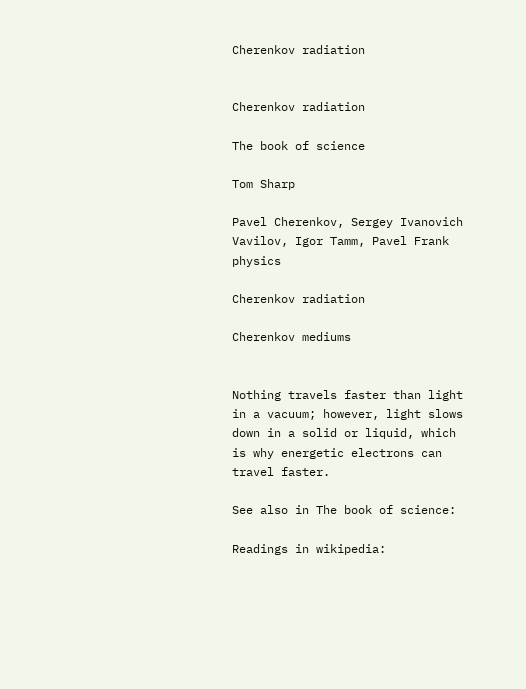Cherenkov radiation


Cherenkov radiation

The book of science

Tom Sharp

Pavel Cherenkov, Sergey Ivanovich Vavilov, Igor Tamm, Pavel Frank physics

Cherenkov radiation

Cherenkov mediums


Nothing travels faster than light in a vacuum; however, light slows down in a solid or liquid, which is why energetic electrons can travel faster.

See also in The book of science:

Readings in wikipedia: